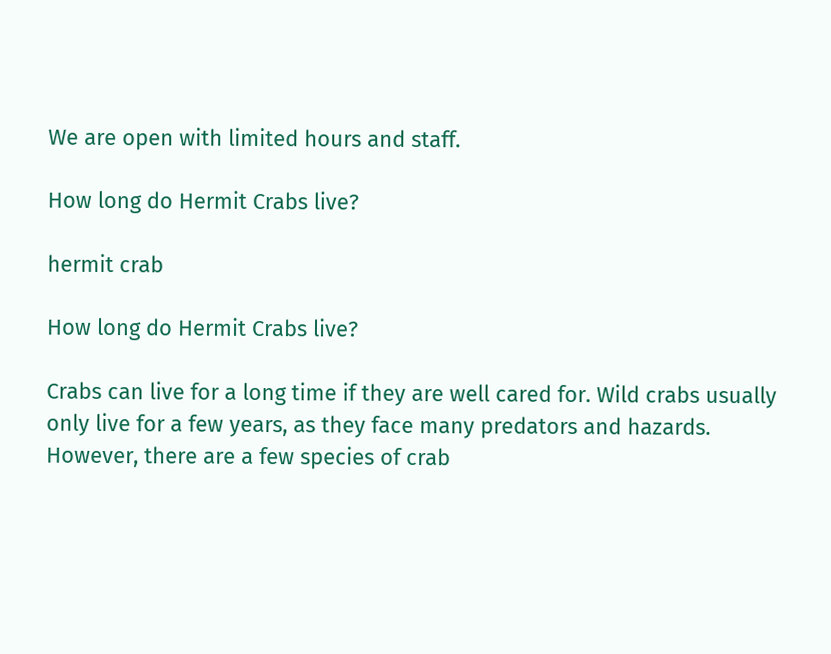We are open with limited hours and staff.

How long do Hermit Crabs live?

hermit crab

How long do Hermit Crabs live?

Crabs can live for a long time if they are well cared for. Wild crabs usually only live for a few years, as they face many predators and hazards. However, there are a few species of crab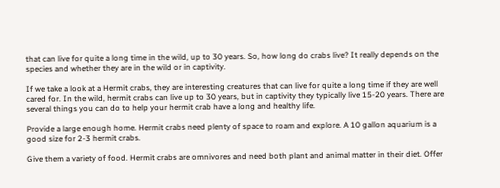that can live for quite a long time in the wild, up to 30 years. So, how long do crabs live? It really depends on the species and whether they are in the wild or in captivity.

If we take a look at a Hermit crabs, they are interesting creatures that can live for quite a long time if they are well cared for. In the wild, hermit crabs can live up to 30 years, but in captivity they typically live 15-20 years. There are several things you can do to help your hermit crab have a long and healthy life.

Provide a large enough home. Hermit crabs need plenty of space to roam and explore. A 10 gallon aquarium is a good size for 2-3 hermit crabs.

Give them a variety of food. Hermit crabs are omnivores and need both plant and animal matter in their diet. Offer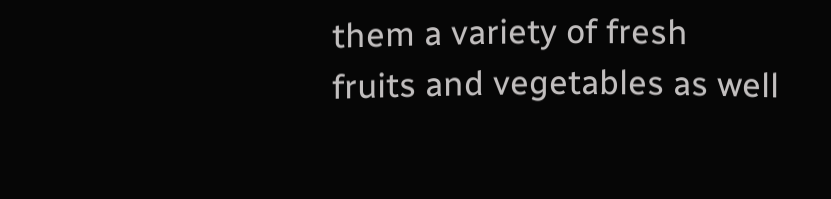them a variety of fresh fruits and vegetables as well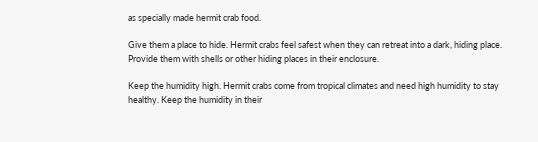as specially made hermit crab food.

Give them a place to hide. Hermit crabs feel safest when they can retreat into a dark, hiding place. Provide them with shells or other hiding places in their enclosure.

Keep the humidity high. Hermit crabs come from tropical climates and need high humidity to stay healthy. Keep the humidity in their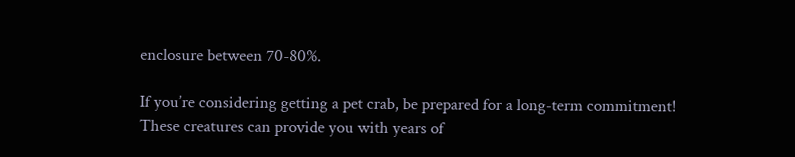enclosure between 70-80%.

If you’re considering getting a pet crab, be prepared for a long-term commitment! These creatures can provide you with years of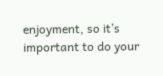enjoyment, so it’s important to do your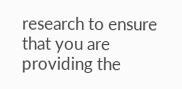research to ensure that you are providing the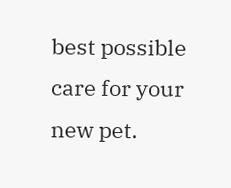best possible care for your new pet.